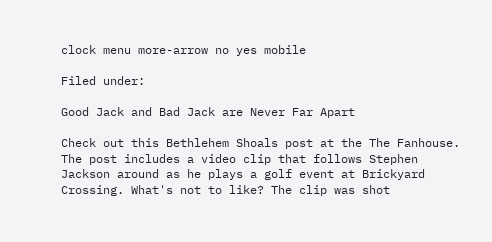clock menu more-arrow no yes mobile

Filed under:

Good Jack and Bad Jack are Never Far Apart

Check out this Bethlehem Shoals post at the The Fanhouse. The post includes a video clip that follows Stephen Jackson around as he plays a golf event at Brickyard Crossing. What's not to like? The clip was shot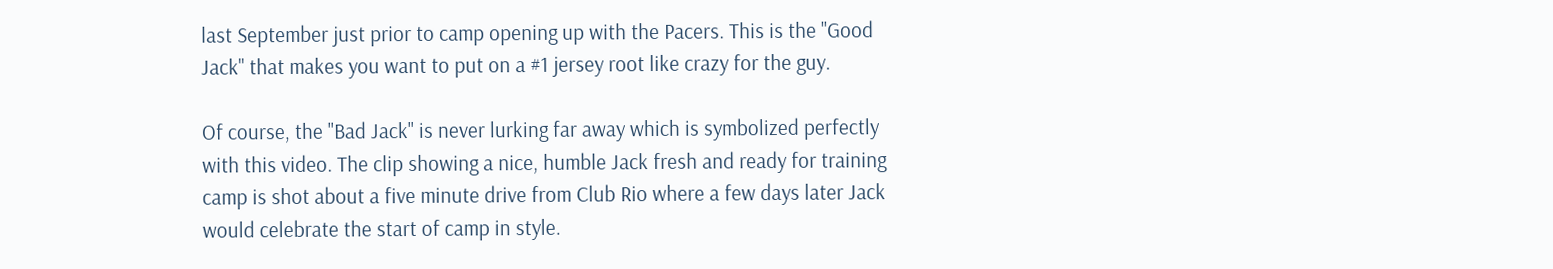last September just prior to camp opening up with the Pacers. This is the "Good Jack" that makes you want to put on a #1 jersey root like crazy for the guy.

Of course, the "Bad Jack" is never lurking far away which is symbolized perfectly with this video. The clip showing a nice, humble Jack fresh and ready for training camp is shot about a five minute drive from Club Rio where a few days later Jack would celebrate the start of camp in style.